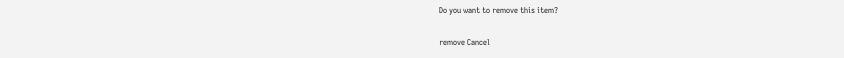Do you want to remove this item?

remove Cancel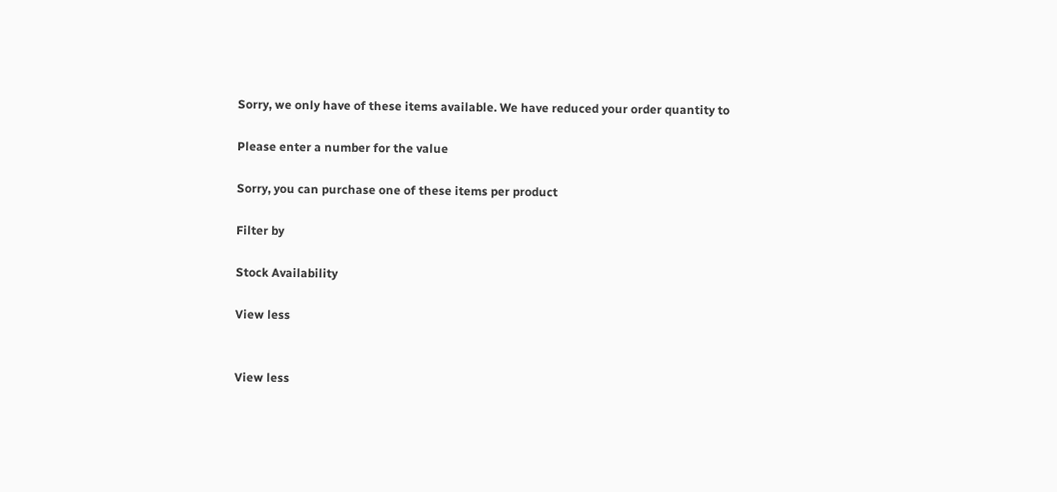Sorry, we only have of these items available. We have reduced your order quantity to

Please enter a number for the value

Sorry, you can purchase one of these items per product

Filter by

Stock Availability

View less


View less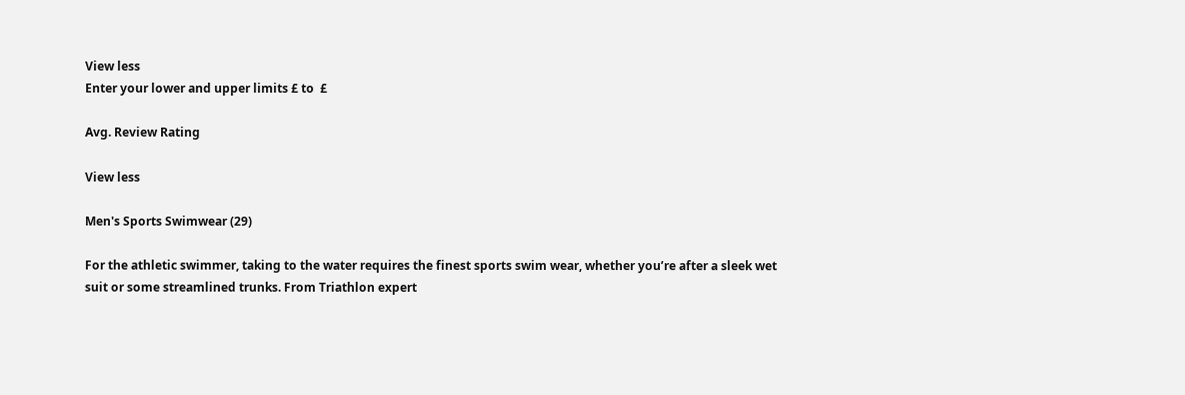View less
Enter your lower and upper limits £ to  £

Avg. Review Rating

View less

Men's Sports Swimwear (29)

For the athletic swimmer, taking to the water requires the finest sports swim wear, whether you’re after a sleek wet suit or some streamlined trunks. From Triathlon expert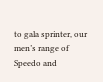to gala sprinter, our men’s range of Speedo and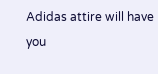Adidas attire will have you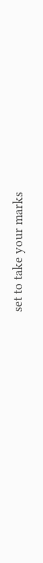set to take your marks